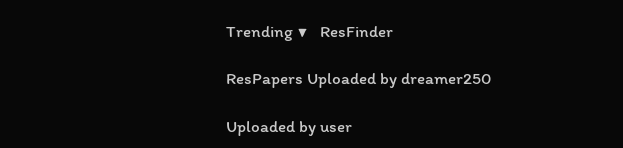Trending ▼   ResFinder

ResPapers Uploaded by dreamer250

Uploaded by user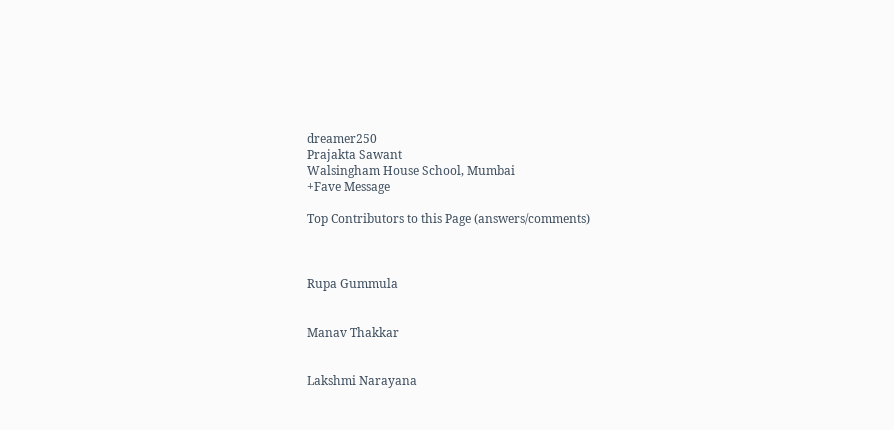dreamer250
Prajakta Sawant
Walsingham House School, Mumbai
+Fave Message

Top Contributors to this Page (answers/comments)



Rupa Gummula


Manav Thakkar


Lakshmi Narayana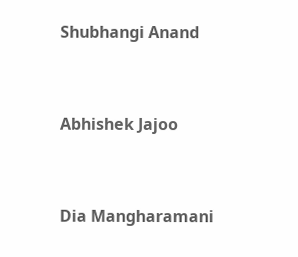Shubhangi Anand


Abhishek Jajoo


Dia Mangharamani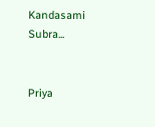Kandasami Subra...


Priya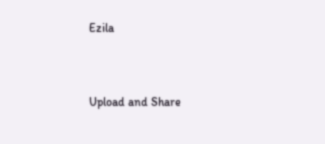Ezila


Upload and Share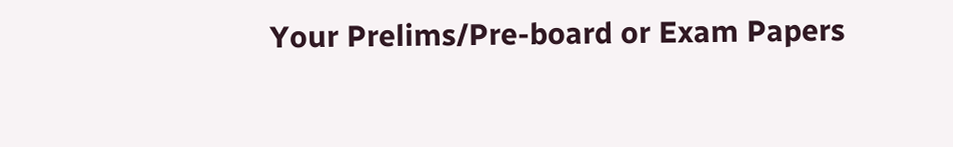Your Prelims/Pre-board or Exam Papers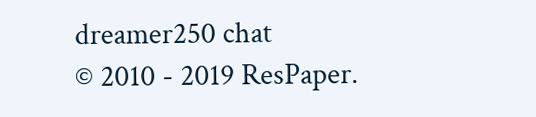dreamer250 chat
© 2010 - 2019 ResPaper.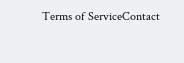Terms of ServiceContact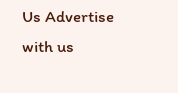Us Advertise with us